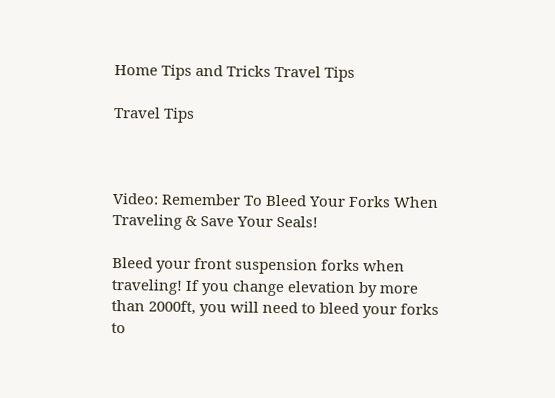Home Tips and Tricks Travel Tips

Travel Tips



Video: Remember To Bleed Your Forks When Traveling & Save Your Seals!

Bleed your front suspension forks when traveling! If you change elevation by more than 2000ft, you will need to bleed your forks to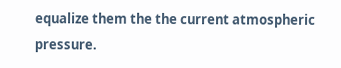equalize them the the current atmospheric pressure.